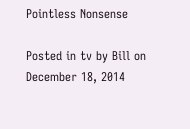Pointless Nonsense

Posted in tv by Bill on December 18, 2014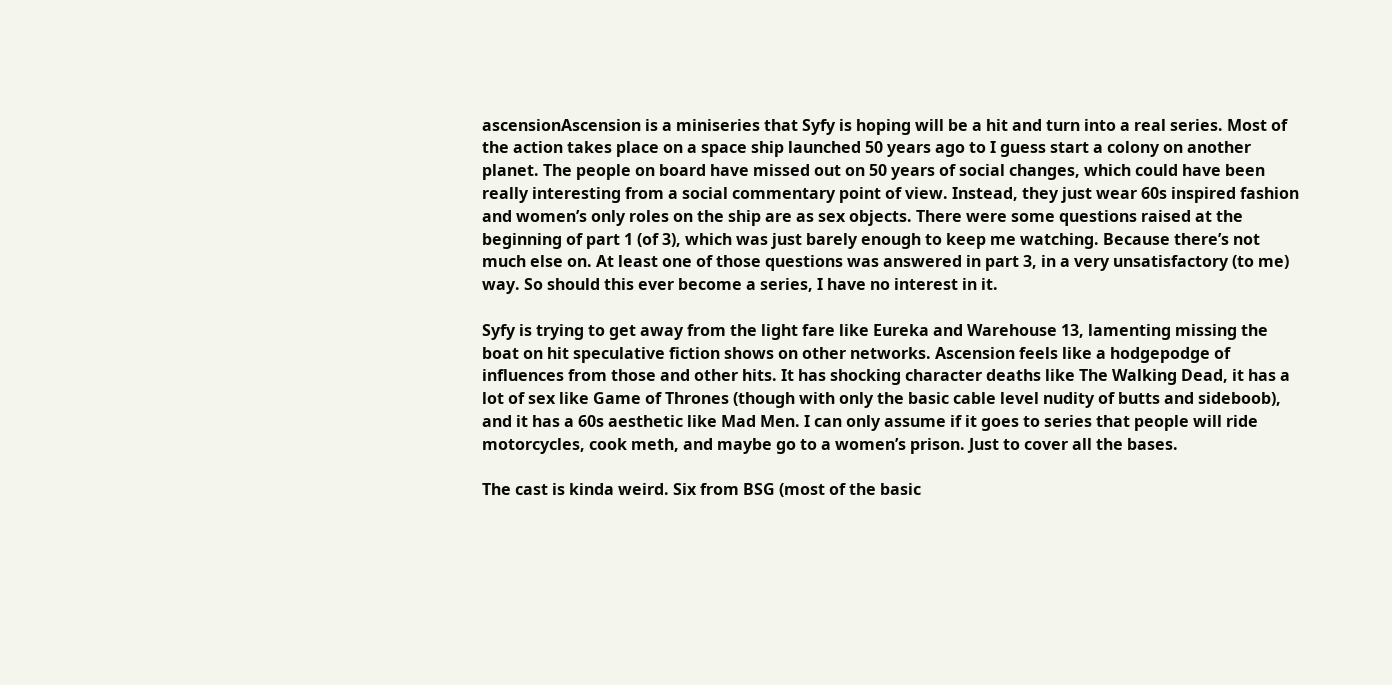ascensionAscension is a miniseries that Syfy is hoping will be a hit and turn into a real series. Most of the action takes place on a space ship launched 50 years ago to I guess start a colony on another planet. The people on board have missed out on 50 years of social changes, which could have been really interesting from a social commentary point of view. Instead, they just wear 60s inspired fashion and women’s only roles on the ship are as sex objects. There were some questions raised at the beginning of part 1 (of 3), which was just barely enough to keep me watching. Because there’s not much else on. At least one of those questions was answered in part 3, in a very unsatisfactory (to me) way. So should this ever become a series, I have no interest in it.

Syfy is trying to get away from the light fare like Eureka and Warehouse 13, lamenting missing the boat on hit speculative fiction shows on other networks. Ascension feels like a hodgepodge of influences from those and other hits. It has shocking character deaths like The Walking Dead, it has a lot of sex like Game of Thrones (though with only the basic cable level nudity of butts and sideboob), and it has a 60s aesthetic like Mad Men. I can only assume if it goes to series that people will ride motorcycles, cook meth, and maybe go to a women’s prison. Just to cover all the bases.

The cast is kinda weird. Six from BSG (most of the basic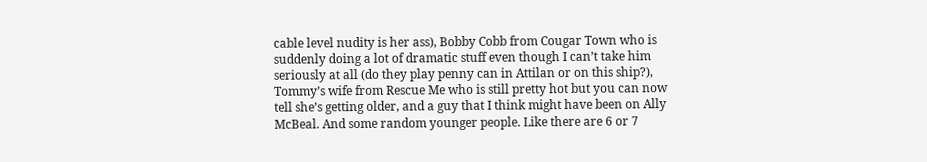cable level nudity is her ass), Bobby Cobb from Cougar Town who is suddenly doing a lot of dramatic stuff even though I can’t take him seriously at all (do they play penny can in Attilan or on this ship?), Tommy’s wife from Rescue Me who is still pretty hot but you can now tell she’s getting older, and a guy that I think might have been on Ally McBeal. And some random younger people. Like there are 6 or 7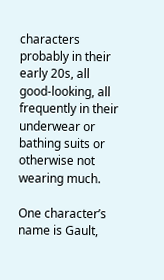characters probably in their early 20s, all good-looking, all frequently in their underwear or bathing suits or otherwise not wearing much.

One character’s name is Gault,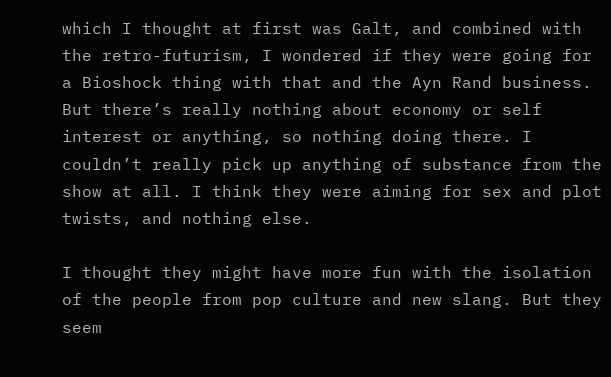which I thought at first was Galt, and combined with the retro-futurism, I wondered if they were going for a Bioshock thing with that and the Ayn Rand business. But there’s really nothing about economy or self interest or anything, so nothing doing there. I couldn’t really pick up anything of substance from the show at all. I think they were aiming for sex and plot twists, and nothing else.

I thought they might have more fun with the isolation of the people from pop culture and new slang. But they seem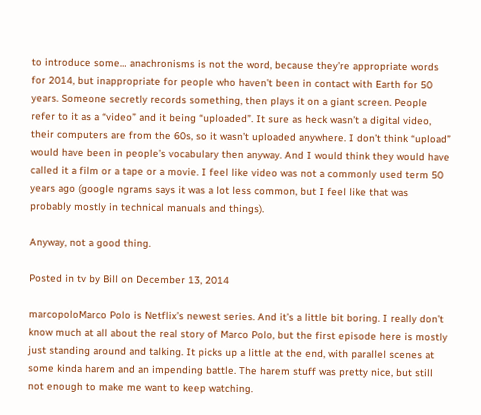to introduce some… anachronisms is not the word, because they’re appropriate words for 2014, but inappropriate for people who haven’t been in contact with Earth for 50 years. Someone secretly records something, then plays it on a giant screen. People refer to it as a “video” and it being “uploaded”. It sure as heck wasn’t a digital video, their computers are from the 60s, so it wasn’t uploaded anywhere. I don’t think “upload” would have been in people’s vocabulary then anyway. And I would think they would have called it a film or a tape or a movie. I feel like video was not a commonly used term 50 years ago (google ngrams says it was a lot less common, but I feel like that was probably mostly in technical manuals and things).

Anyway, not a good thing.

Posted in tv by Bill on December 13, 2014

marcopoloMarco Polo is Netflix’s newest series. And it’s a little bit boring. I really don’t know much at all about the real story of Marco Polo, but the first episode here is mostly just standing around and talking. It picks up a little at the end, with parallel scenes at some kinda harem and an impending battle. The harem stuff was pretty nice, but still not enough to make me want to keep watching.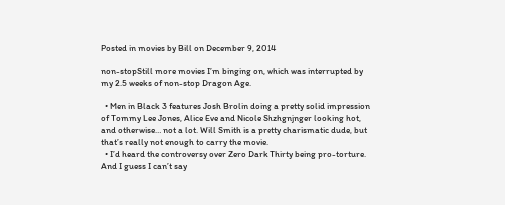Posted in movies by Bill on December 9, 2014

non-stopStill more movies I’m binging on, which was interrupted by my 2.5 weeks of non-stop Dragon Age.

  • Men in Black 3 features Josh Brolin doing a pretty solid impression of Tommy Lee Jones, Alice Eve and Nicole Shzhgnjnger looking hot, and otherwise… not a lot. Will Smith is a pretty charismatic dude, but that’s really not enough to carry the movie.
  • I’d heard the controversy over Zero Dark Thirty being pro-torture. And I guess I can’t say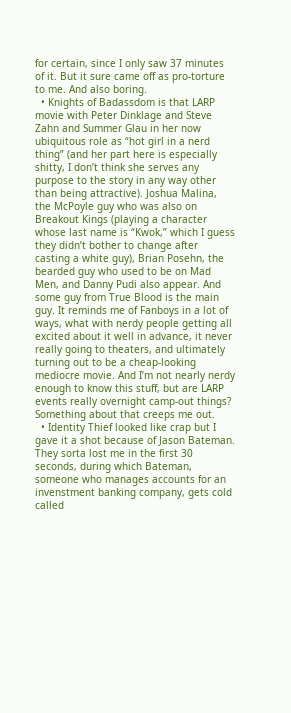for certain, since I only saw 37 minutes of it. But it sure came off as pro-torture to me. And also boring.
  • Knights of Badassdom is that LARP movie with Peter Dinklage and Steve Zahn and Summer Glau in her now ubiquitous role as “hot girl in a nerd thing” (and her part here is especially shitty, I don’t think she serves any purpose to the story in any way other than being attractive). Joshua Malina, the McPoyle guy who was also on Breakout Kings (playing a character whose last name is “Kwok,” which I guess they didn’t bother to change after casting a white guy), Brian Posehn, the bearded guy who used to be on Mad Men, and Danny Pudi also appear. And some guy from True Blood is the main guy. It reminds me of Fanboys in a lot of ways, what with nerdy people getting all excited about it well in advance, it never really going to theaters, and ultimately turning out to be a cheap-looking mediocre movie. And I’m not nearly nerdy enough to know this stuff, but are LARP events really overnight camp-out things? Something about that creeps me out.
  • Identity Thief looked like crap but I gave it a shot because of Jason Bateman. They sorta lost me in the first 30 seconds, during which Bateman, someone who manages accounts for an invenstment banking company, gets cold called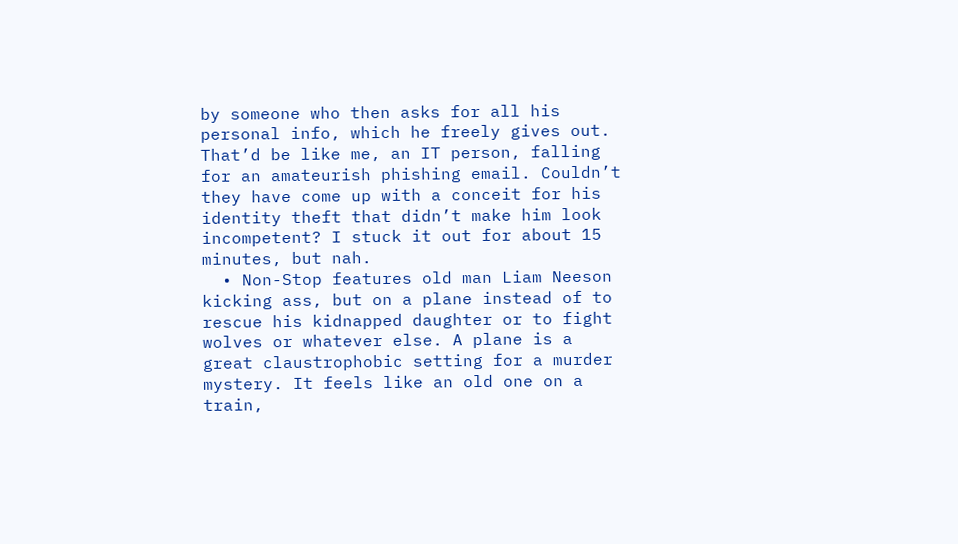by someone who then asks for all his personal info, which he freely gives out. That’d be like me, an IT person, falling for an amateurish phishing email. Couldn’t they have come up with a conceit for his identity theft that didn’t make him look incompetent? I stuck it out for about 15 minutes, but nah.
  • Non-Stop features old man Liam Neeson kicking ass, but on a plane instead of to rescue his kidnapped daughter or to fight wolves or whatever else. A plane is a great claustrophobic setting for a murder mystery. It feels like an old one on a train,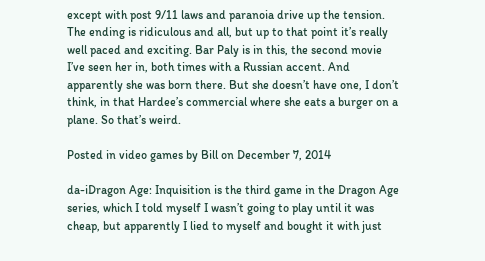except with post 9/11 laws and paranoia drive up the tension. The ending is ridiculous and all, but up to that point it’s really well paced and exciting. Bar Paly is in this, the second movie I’ve seen her in, both times with a Russian accent. And apparently she was born there. But she doesn’t have one, I don’t think, in that Hardee’s commercial where she eats a burger on a plane. So that’s weird.

Posted in video games by Bill on December 7, 2014

da-iDragon Age: Inquisition is the third game in the Dragon Age series, which I told myself I wasn’t going to play until it was cheap, but apparently I lied to myself and bought it with just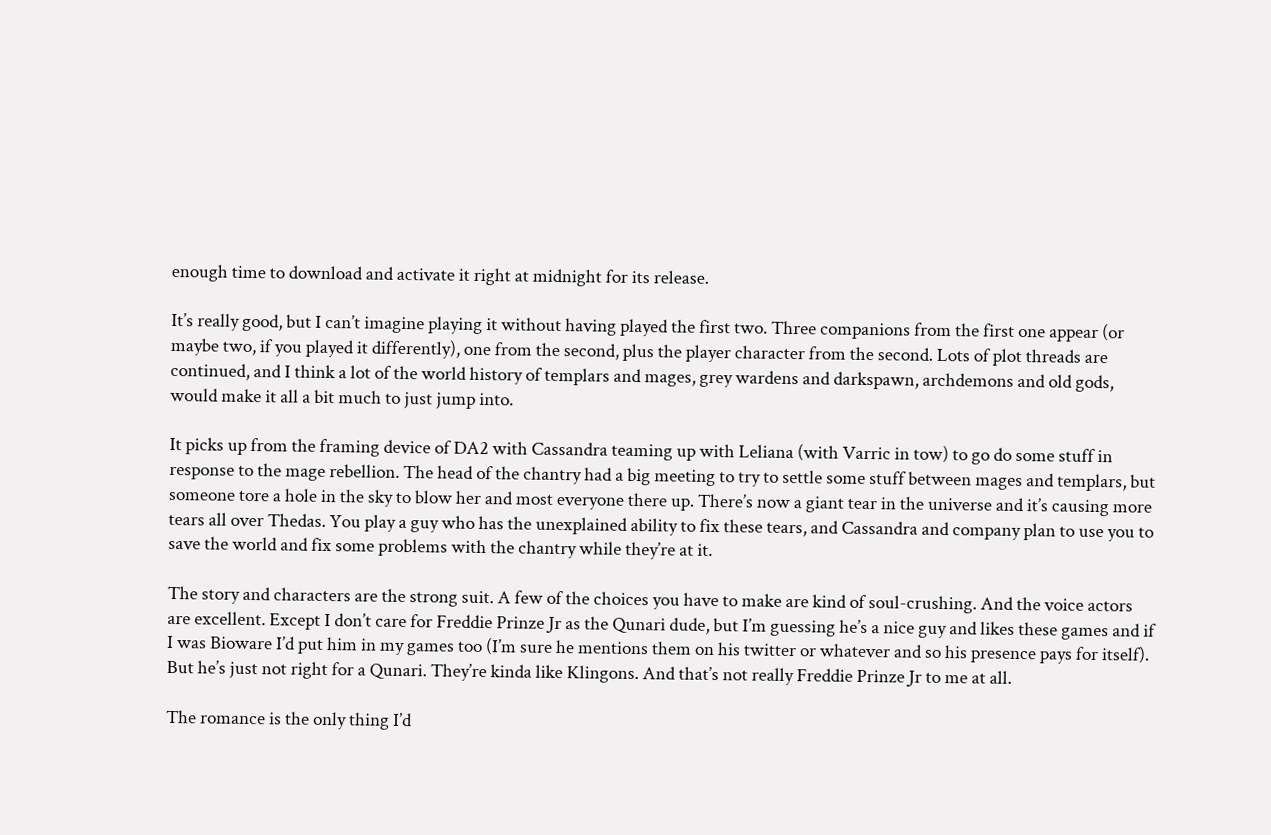enough time to download and activate it right at midnight for its release.

It’s really good, but I can’t imagine playing it without having played the first two. Three companions from the first one appear (or maybe two, if you played it differently), one from the second, plus the player character from the second. Lots of plot threads are continued, and I think a lot of the world history of templars and mages, grey wardens and darkspawn, archdemons and old gods, would make it all a bit much to just jump into.

It picks up from the framing device of DA2 with Cassandra teaming up with Leliana (with Varric in tow) to go do some stuff in response to the mage rebellion. The head of the chantry had a big meeting to try to settle some stuff between mages and templars, but someone tore a hole in the sky to blow her and most everyone there up. There’s now a giant tear in the universe and it’s causing more tears all over Thedas. You play a guy who has the unexplained ability to fix these tears, and Cassandra and company plan to use you to save the world and fix some problems with the chantry while they’re at it.

The story and characters are the strong suit. A few of the choices you have to make are kind of soul-crushing. And the voice actors are excellent. Except I don’t care for Freddie Prinze Jr as the Qunari dude, but I’m guessing he’s a nice guy and likes these games and if I was Bioware I’d put him in my games too (I’m sure he mentions them on his twitter or whatever and so his presence pays for itself). But he’s just not right for a Qunari. They’re kinda like Klingons. And that’s not really Freddie Prinze Jr to me at all.

The romance is the only thing I’d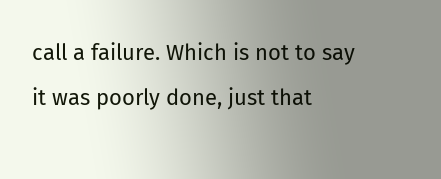call a failure. Which is not to say it was poorly done, just that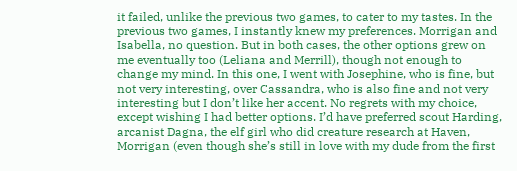it failed, unlike the previous two games, to cater to my tastes. In the previous two games, I instantly knew my preferences. Morrigan and Isabella, no question. But in both cases, the other options grew on me eventually too (Leliana and Merrill), though not enough to change my mind. In this one, I went with Josephine, who is fine, but not very interesting, over Cassandra, who is also fine and not very interesting but I don’t like her accent. No regrets with my choice, except wishing I had better options. I’d have preferred scout Harding, arcanist Dagna, the elf girl who did creature research at Haven, Morrigan (even though she’s still in love with my dude from the first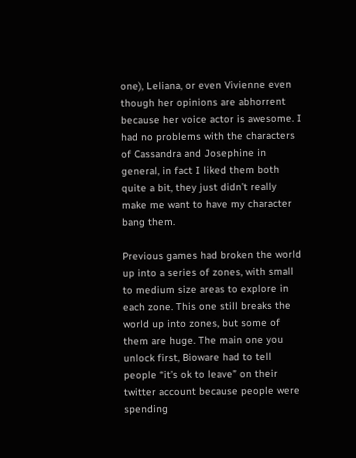one), Leliana, or even Vivienne even though her opinions are abhorrent because her voice actor is awesome. I had no problems with the characters of Cassandra and Josephine in general, in fact I liked them both quite a bit, they just didn’t really make me want to have my character bang them.

Previous games had broken the world up into a series of zones, with small to medium size areas to explore in each zone. This one still breaks the world up into zones, but some of them are huge. The main one you unlock first, Bioware had to tell people “it’s ok to leave” on their twitter account because people were spending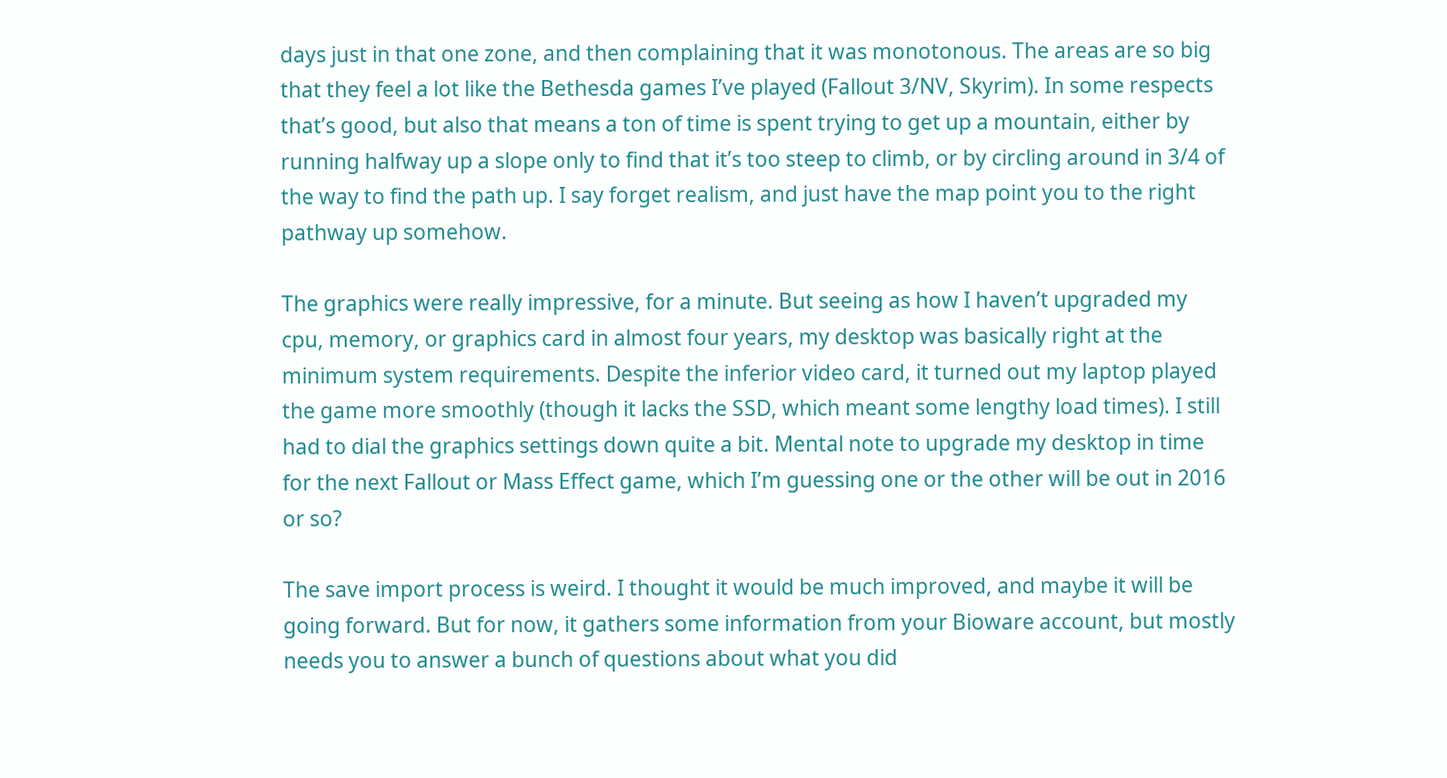days just in that one zone, and then complaining that it was monotonous. The areas are so big that they feel a lot like the Bethesda games I’ve played (Fallout 3/NV, Skyrim). In some respects that’s good, but also that means a ton of time is spent trying to get up a mountain, either by running halfway up a slope only to find that it’s too steep to climb, or by circling around in 3/4 of the way to find the path up. I say forget realism, and just have the map point you to the right pathway up somehow.

The graphics were really impressive, for a minute. But seeing as how I haven’t upgraded my cpu, memory, or graphics card in almost four years, my desktop was basically right at the minimum system requirements. Despite the inferior video card, it turned out my laptop played the game more smoothly (though it lacks the SSD, which meant some lengthy load times). I still had to dial the graphics settings down quite a bit. Mental note to upgrade my desktop in time for the next Fallout or Mass Effect game, which I’m guessing one or the other will be out in 2016 or so?

The save import process is weird. I thought it would be much improved, and maybe it will be going forward. But for now, it gathers some information from your Bioware account, but mostly needs you to answer a bunch of questions about what you did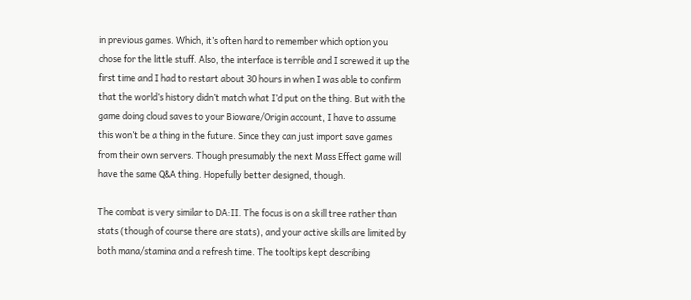in previous games. Which, it’s often hard to remember which option you chose for the little stuff. Also, the interface is terrible and I screwed it up the first time and I had to restart about 30 hours in when I was able to confirm that the world’s history didn’t match what I’d put on the thing. But with the game doing cloud saves to your Bioware/Origin account, I have to assume this won’t be a thing in the future. Since they can just import save games from their own servers. Though presumably the next Mass Effect game will have the same Q&A thing. Hopefully better designed, though.

The combat is very similar to DA:II. The focus is on a skill tree rather than stats (though of course there are stats), and your active skills are limited by both mana/stamina and a refresh time. The tooltips kept describing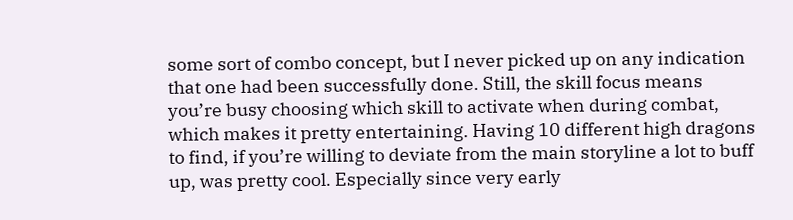some sort of combo concept, but I never picked up on any indication that one had been successfully done. Still, the skill focus means you’re busy choosing which skill to activate when during combat, which makes it pretty entertaining. Having 10 different high dragons to find, if you’re willing to deviate from the main storyline a lot to buff up, was pretty cool. Especially since very early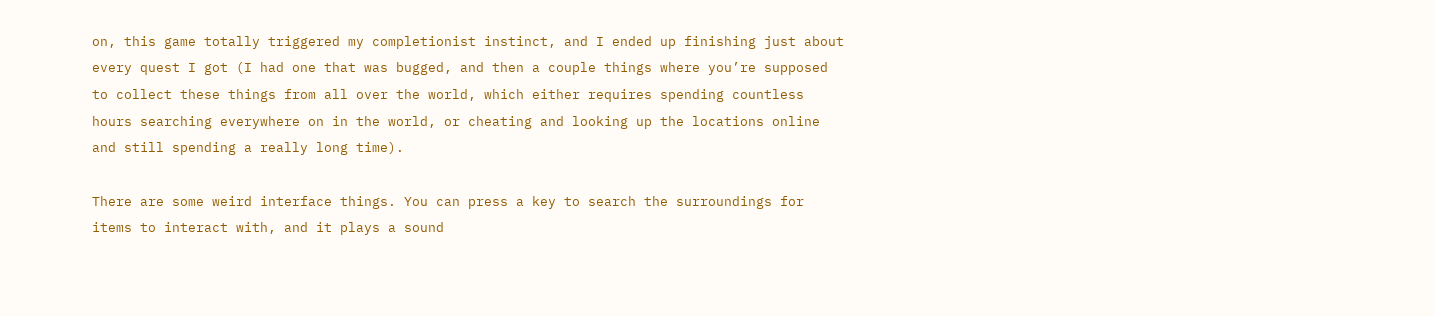on, this game totally triggered my completionist instinct, and I ended up finishing just about every quest I got (I had one that was bugged, and then a couple things where you’re supposed to collect these things from all over the world, which either requires spending countless hours searching everywhere on in the world, or cheating and looking up the locations online and still spending a really long time).

There are some weird interface things. You can press a key to search the surroundings for items to interact with, and it plays a sound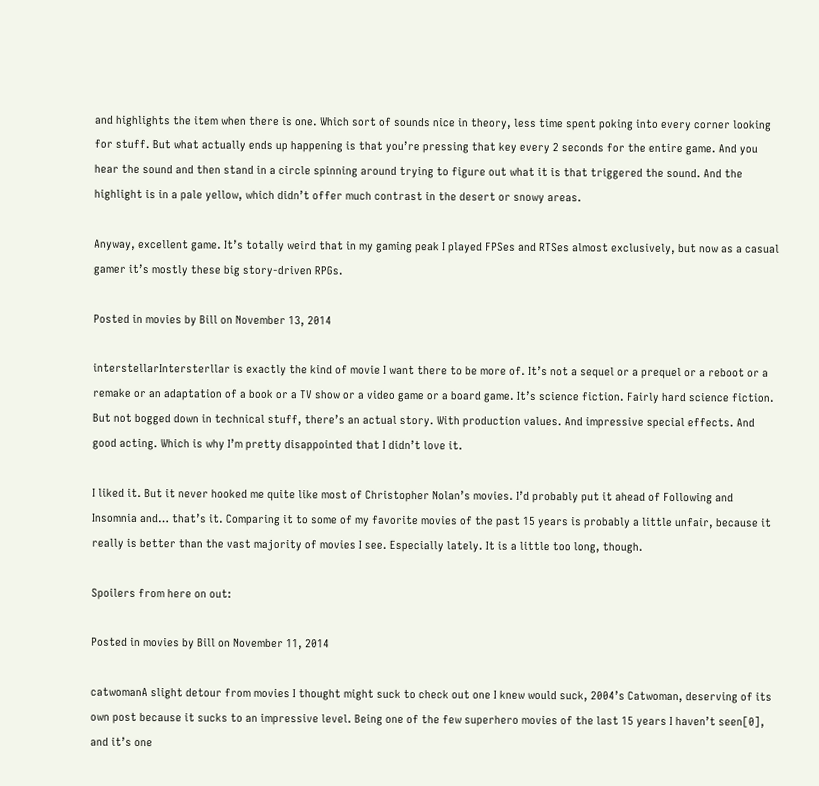and highlights the item when there is one. Which sort of sounds nice in theory, less time spent poking into every corner looking for stuff. But what actually ends up happening is that you’re pressing that key every 2 seconds for the entire game. And you hear the sound and then stand in a circle spinning around trying to figure out what it is that triggered the sound. And the highlight is in a pale yellow, which didn’t offer much contrast in the desert or snowy areas.

Anyway, excellent game. It’s totally weird that in my gaming peak I played FPSes and RTSes almost exclusively, but now as a casual gamer it’s mostly these big story-driven RPGs.

Posted in movies by Bill on November 13, 2014

interstellarIntersterllar is exactly the kind of movie I want there to be more of. It’s not a sequel or a prequel or a reboot or a remake or an adaptation of a book or a TV show or a video game or a board game. It’s science fiction. Fairly hard science fiction. But not bogged down in technical stuff, there’s an actual story. With production values. And impressive special effects. And good acting. Which is why I’m pretty disappointed that I didn’t love it.

I liked it. But it never hooked me quite like most of Christopher Nolan’s movies. I’d probably put it ahead of Following and Insomnia and… that’s it. Comparing it to some of my favorite movies of the past 15 years is probably a little unfair, because it really is better than the vast majority of movies I see. Especially lately. It is a little too long, though.

Spoilers from here on out:

Posted in movies by Bill on November 11, 2014

catwomanA slight detour from movies I thought might suck to check out one I knew would suck, 2004’s Catwoman, deserving of its own post because it sucks to an impressive level. Being one of the few superhero movies of the last 15 years I haven’t seen[0], and it’s one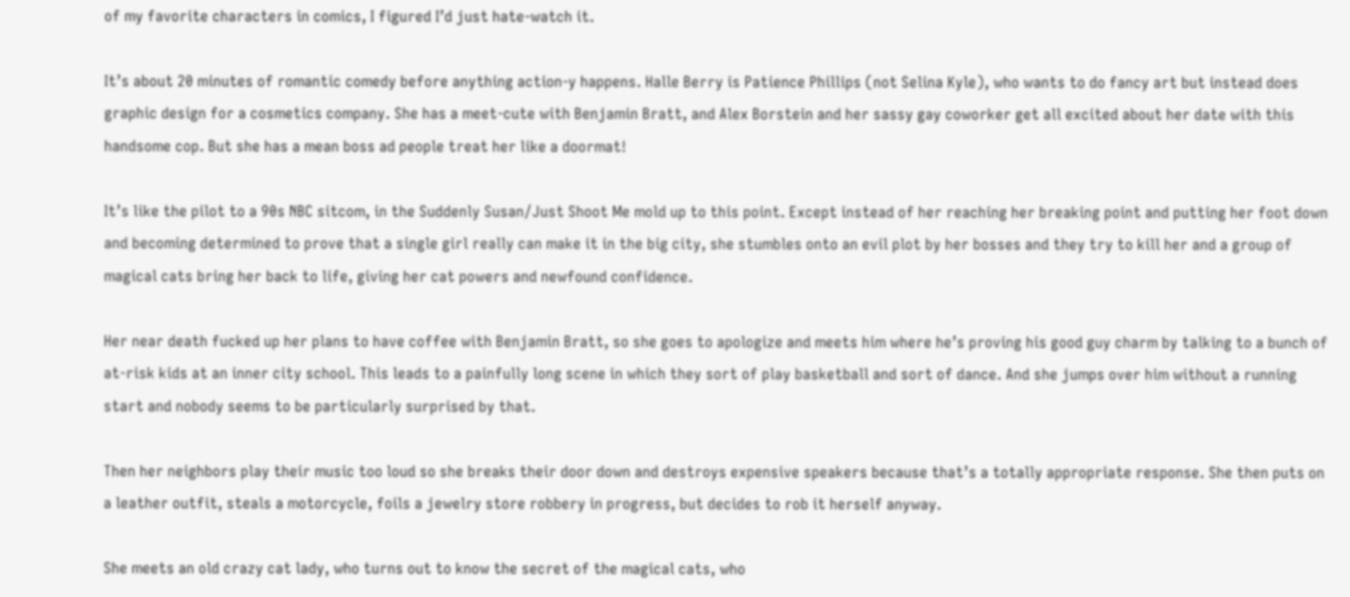of my favorite characters in comics, I figured I’d just hate-watch it.

It’s about 20 minutes of romantic comedy before anything action-y happens. Halle Berry is Patience Phillips (not Selina Kyle), who wants to do fancy art but instead does graphic design for a cosmetics company. She has a meet-cute with Benjamin Bratt, and Alex Borstein and her sassy gay coworker get all excited about her date with this handsome cop. But she has a mean boss ad people treat her like a doormat!

It’s like the pilot to a 90s NBC sitcom, in the Suddenly Susan/Just Shoot Me mold up to this point. Except instead of her reaching her breaking point and putting her foot down and becoming determined to prove that a single girl really can make it in the big city, she stumbles onto an evil plot by her bosses and they try to kill her and a group of magical cats bring her back to life, giving her cat powers and newfound confidence.

Her near death fucked up her plans to have coffee with Benjamin Bratt, so she goes to apologize and meets him where he’s proving his good guy charm by talking to a bunch of at-risk kids at an inner city school. This leads to a painfully long scene in which they sort of play basketball and sort of dance. And she jumps over him without a running start and nobody seems to be particularly surprised by that.

Then her neighbors play their music too loud so she breaks their door down and destroys expensive speakers because that’s a totally appropriate response. She then puts on a leather outfit, steals a motorcycle, foils a jewelry store robbery in progress, but decides to rob it herself anyway.

She meets an old crazy cat lady, who turns out to know the secret of the magical cats, who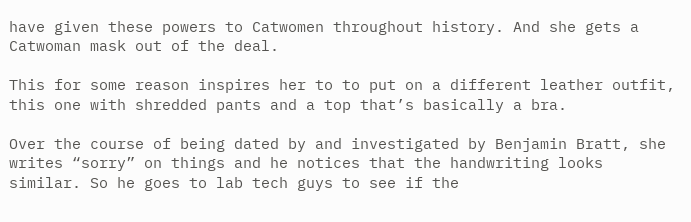have given these powers to Catwomen throughout history. And she gets a Catwoman mask out of the deal.

This for some reason inspires her to to put on a different leather outfit, this one with shredded pants and a top that’s basically a bra.

Over the course of being dated by and investigated by Benjamin Bratt, she writes “sorry” on things and he notices that the handwriting looks similar. So he goes to lab tech guys to see if the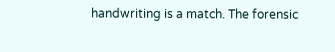handwriting is a match. The forensic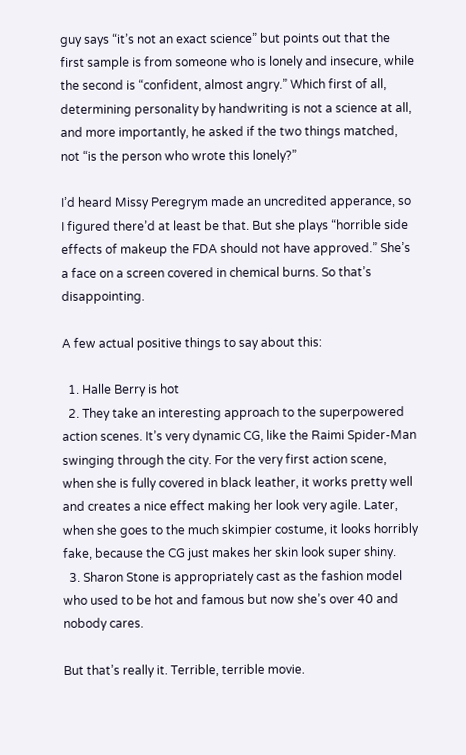guy says “it’s not an exact science” but points out that the first sample is from someone who is lonely and insecure, while the second is “confident, almost angry.” Which first of all, determining personality by handwriting is not a science at all, and more importantly, he asked if the two things matched, not “is the person who wrote this lonely?”

I’d heard Missy Peregrym made an uncredited apperance, so I figured there’d at least be that. But she plays “horrible side effects of makeup the FDA should not have approved.” She’s a face on a screen covered in chemical burns. So that’s disappointing.

A few actual positive things to say about this:

  1. Halle Berry is hot
  2. They take an interesting approach to the superpowered action scenes. It’s very dynamic CG, like the Raimi Spider-Man swinging through the city. For the very first action scene, when she is fully covered in black leather, it works pretty well and creates a nice effect making her look very agile. Later, when she goes to the much skimpier costume, it looks horribly fake, because the CG just makes her skin look super shiny.
  3. Sharon Stone is appropriately cast as the fashion model who used to be hot and famous but now she’s over 40 and nobody cares.

But that’s really it. Terrible, terrible movie.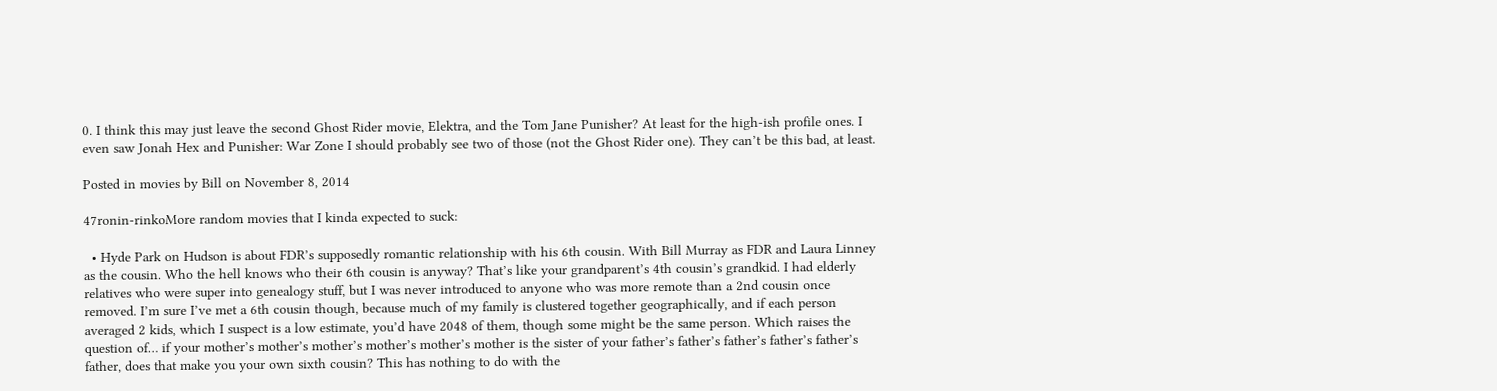0. I think this may just leave the second Ghost Rider movie, Elektra, and the Tom Jane Punisher? At least for the high-ish profile ones. I even saw Jonah Hex and Punisher: War Zone I should probably see two of those (not the Ghost Rider one). They can’t be this bad, at least.

Posted in movies by Bill on November 8, 2014

47ronin-rinkoMore random movies that I kinda expected to suck:

  • Hyde Park on Hudson is about FDR’s supposedly romantic relationship with his 6th cousin. With Bill Murray as FDR and Laura Linney as the cousin. Who the hell knows who their 6th cousin is anyway? That’s like your grandparent’s 4th cousin’s grandkid. I had elderly relatives who were super into genealogy stuff, but I was never introduced to anyone who was more remote than a 2nd cousin once removed. I’m sure I’ve met a 6th cousin though, because much of my family is clustered together geographically, and if each person averaged 2 kids, which I suspect is a low estimate, you’d have 2048 of them, though some might be the same person. Which raises the question of… if your mother’s mother’s mother’s mother’s mother’s mother is the sister of your father’s father’s father’s father’s father’s father, does that make you your own sixth cousin? This has nothing to do with the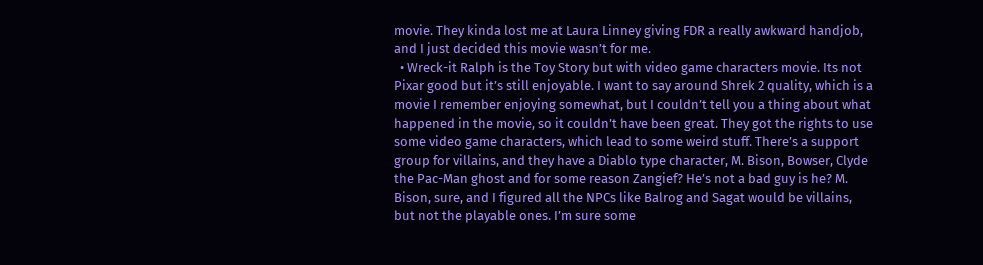movie. They kinda lost me at Laura Linney giving FDR a really awkward handjob, and I just decided this movie wasn’t for me.
  • Wreck-it Ralph is the Toy Story but with video game characters movie. Its not Pixar good but it’s still enjoyable. I want to say around Shrek 2 quality, which is a movie I remember enjoying somewhat, but I couldn’t tell you a thing about what happened in the movie, so it couldn’t have been great. They got the rights to use some video game characters, which lead to some weird stuff. There’s a support group for villains, and they have a Diablo type character, M. Bison, Bowser, Clyde the Pac-Man ghost and for some reason Zangief? He’s not a bad guy is he? M. Bison, sure, and I figured all the NPCs like Balrog and Sagat would be villains, but not the playable ones. I’m sure some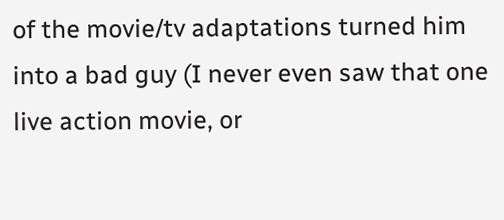of the movie/tv adaptations turned him into a bad guy (I never even saw that one live action movie, or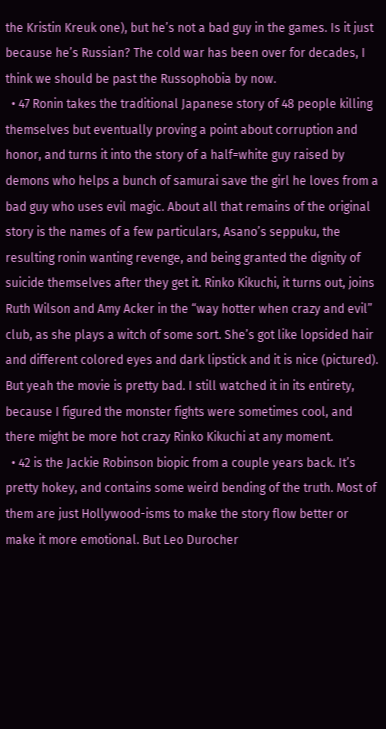the Kristin Kreuk one), but he’s not a bad guy in the games. Is it just because he’s Russian? The cold war has been over for decades, I think we should be past the Russophobia by now.
  • 47 Ronin takes the traditional Japanese story of 48 people killing themselves but eventually proving a point about corruption and honor, and turns it into the story of a half=white guy raised by demons who helps a bunch of samurai save the girl he loves from a bad guy who uses evil magic. About all that remains of the original story is the names of a few particulars, Asano’s seppuku, the resulting ronin wanting revenge, and being granted the dignity of suicide themselves after they get it. Rinko Kikuchi, it turns out, joins Ruth Wilson and Amy Acker in the “way hotter when crazy and evil” club, as she plays a witch of some sort. She’s got like lopsided hair and different colored eyes and dark lipstick and it is nice (pictured). But yeah the movie is pretty bad. I still watched it in its entirety, because I figured the monster fights were sometimes cool, and there might be more hot crazy Rinko Kikuchi at any moment.
  • 42 is the Jackie Robinson biopic from a couple years back. It’s pretty hokey, and contains some weird bending of the truth. Most of them are just Hollywood-isms to make the story flow better or make it more emotional. But Leo Durocher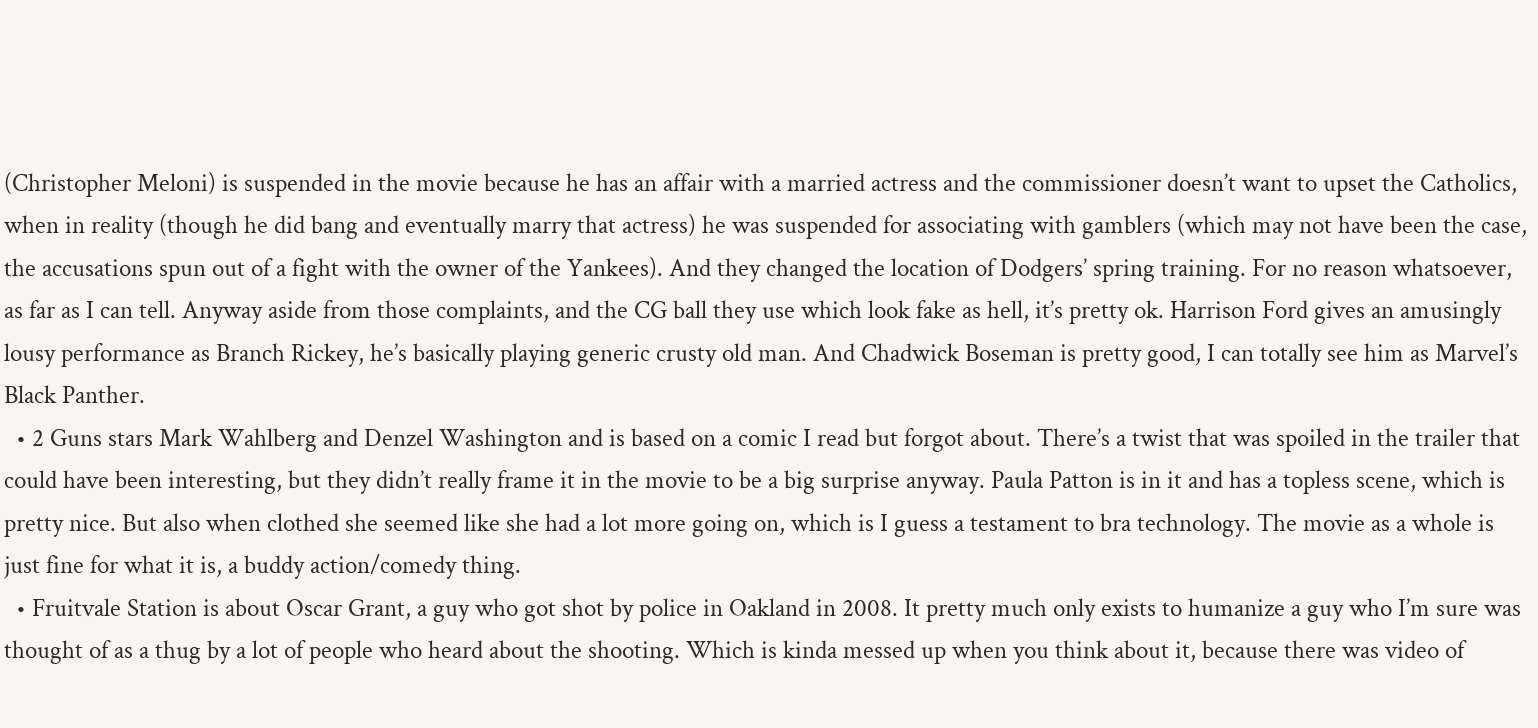(Christopher Meloni) is suspended in the movie because he has an affair with a married actress and the commissioner doesn’t want to upset the Catholics, when in reality (though he did bang and eventually marry that actress) he was suspended for associating with gamblers (which may not have been the case, the accusations spun out of a fight with the owner of the Yankees). And they changed the location of Dodgers’ spring training. For no reason whatsoever, as far as I can tell. Anyway aside from those complaints, and the CG ball they use which look fake as hell, it’s pretty ok. Harrison Ford gives an amusingly lousy performance as Branch Rickey, he’s basically playing generic crusty old man. And Chadwick Boseman is pretty good, I can totally see him as Marvel’s Black Panther.
  • 2 Guns stars Mark Wahlberg and Denzel Washington and is based on a comic I read but forgot about. There’s a twist that was spoiled in the trailer that could have been interesting, but they didn’t really frame it in the movie to be a big surprise anyway. Paula Patton is in it and has a topless scene, which is pretty nice. But also when clothed she seemed like she had a lot more going on, which is I guess a testament to bra technology. The movie as a whole is just fine for what it is, a buddy action/comedy thing.
  • Fruitvale Station is about Oscar Grant, a guy who got shot by police in Oakland in 2008. It pretty much only exists to humanize a guy who I’m sure was thought of as a thug by a lot of people who heard about the shooting. Which is kinda messed up when you think about it, because there was video of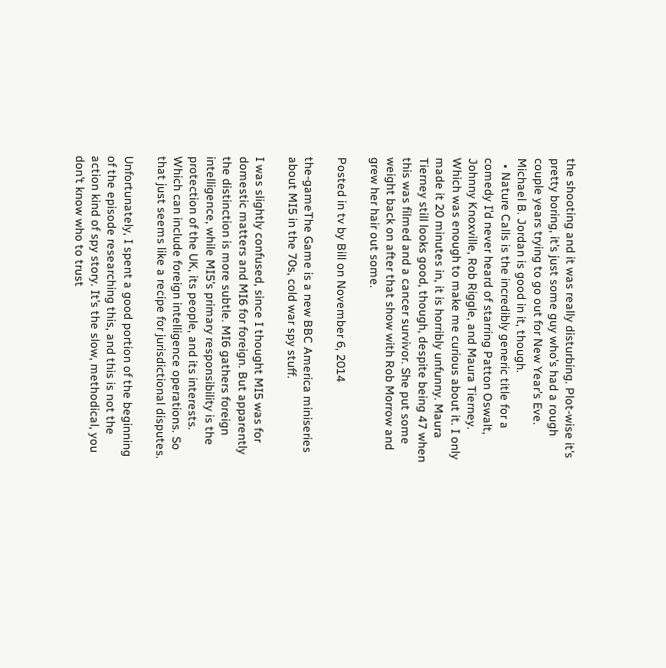the shooting and it was really disturbing. Plot-wise it’s pretty boring, it’s just some guy who’s had a rough couple years trying to go out for New Year’s Eve. Michael B. Jordan is good in it, though.
  • Nature Calls is the incredibly generic title for a comedy I’d never heard of starring Patton Oswalt, Johnny Knoxville, Rob Riggle, and Maura Tierney. Which was enough to make me curious about it. I only made it 20 minutes in, it is horribly unfunny. Maura Tierney still looks good, though, despite being 47 when this was filmed and a cancer survivor. She put some weight back on after that show with Rob Morrow and grew her hair out some.

Posted in tv by Bill on November 6, 2014

the-gameThe Game is a new BBC America miniseries about MI5 in the 70s, cold war spy stuff.

I was slightly confused, since I thought MI5 was for domestic matters and MI6 for foreign. But apparently the distinction is more subtle. MI6 gathers foreign intelligence, while MI5’s primary responsibility is the protection of the UK, its people, and its interests. Which can include foreign intelligence operations. So that just seems like a recipe for jurisdictional disputes.

Unfortunately, I spent a good portion of the beginning of the episode researching this, and this is not the action kind of spy story. It’s the slow, methodical, you don’t know who to trust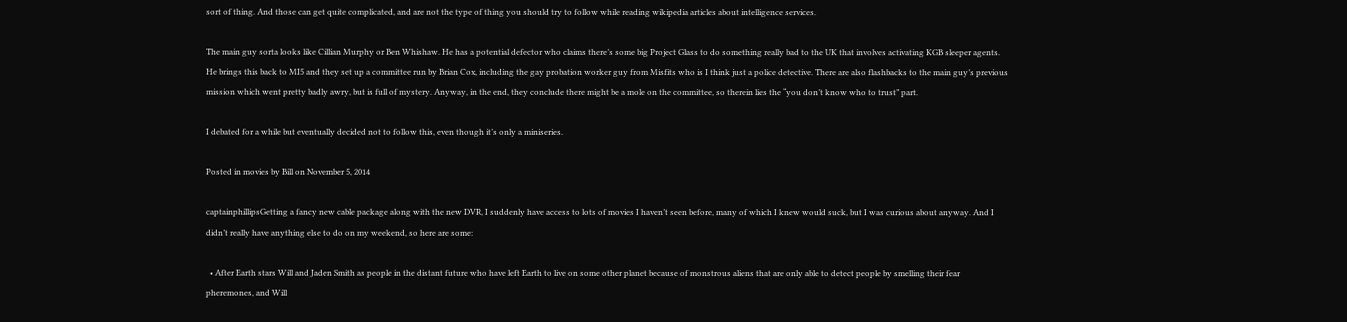sort of thing. And those can get quite complicated, and are not the type of thing you should try to follow while reading wikipedia articles about intelligence services.

The main guy sorta looks like Cillian Murphy or Ben Whishaw. He has a potential defector who claims there’s some big Project Glass to do something really bad to the UK that involves activating KGB sleeper agents. He brings this back to MI5 and they set up a committee run by Brian Cox, including the gay probation worker guy from Misfits who is I think just a police detective. There are also flashbacks to the main guy’s previous mission which went pretty badly awry, but is full of mystery. Anyway, in the end, they conclude there might be a mole on the committee, so therein lies the “you don’t know who to trust” part.

I debated for a while but eventually decided not to follow this, even though it’s only a miniseries.

Posted in movies by Bill on November 5, 2014

captainphillipsGetting a fancy new cable package along with the new DVR, I suddenly have access to lots of movies I haven’t seen before, many of which I knew would suck, but I was curious about anyway. And I didn’t really have anything else to do on my weekend, so here are some:

  • After Earth stars Will and Jaden Smith as people in the distant future who have left Earth to live on some other planet because of monstrous aliens that are only able to detect people by smelling their fear pheremones, and Will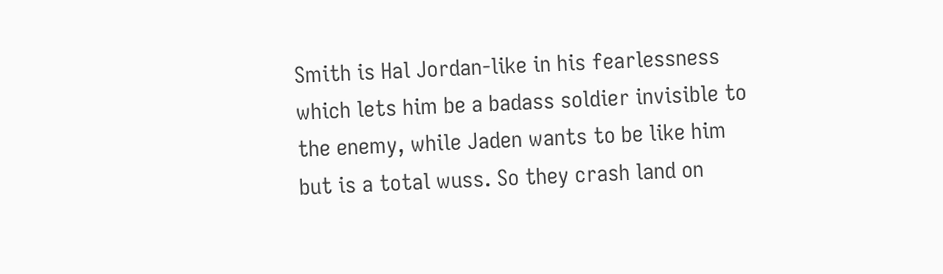Smith is Hal Jordan-like in his fearlessness which lets him be a badass soldier invisible to the enemy, while Jaden wants to be like him but is a total wuss. So they crash land on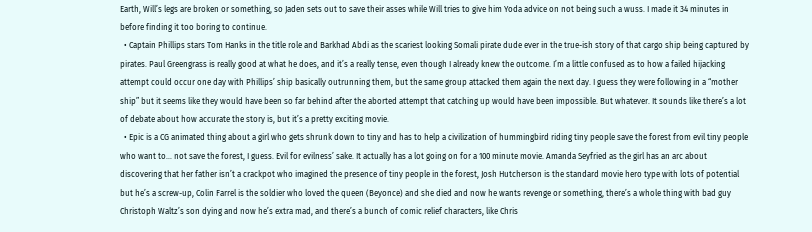Earth, Will’s legs are broken or something, so Jaden sets out to save their asses while Will tries to give him Yoda advice on not being such a wuss. I made it 34 minutes in before finding it too boring to continue.
  • Captain Phillips stars Tom Hanks in the title role and Barkhad Abdi as the scariest looking Somali pirate dude ever in the true-ish story of that cargo ship being captured by pirates. Paul Greengrass is really good at what he does, and it’s a really tense, even though I already knew the outcome. I’m a little confused as to how a failed hijacking attempt could occur one day with Phillips’ ship basically outrunning them, but the same group attacked them again the next day. I guess they were following in a “mother ship” but it seems like they would have been so far behind after the aborted attempt that catching up would have been impossible. But whatever. It sounds like there’s a lot of debate about how accurate the story is, but it’s a pretty exciting movie.
  • Epic is a CG animated thing about a girl who gets shrunk down to tiny and has to help a civilization of hummingbird riding tiny people save the forest from evil tiny people who want to… not save the forest, I guess. Evil for evilness’ sake. It actually has a lot going on for a 100 minute movie. Amanda Seyfried as the girl has an arc about discovering that her father isn’t a crackpot who imagined the presence of tiny people in the forest, Josh Hutcherson is the standard movie hero type with lots of potential but he’s a screw-up, Colin Farrel is the soldier who loved the queen (Beyonce) and she died and now he wants revenge or something, there’s a whole thing with bad guy Christoph Waltz’s son dying and now he’s extra mad, and there’s a bunch of comic relief characters, like Chris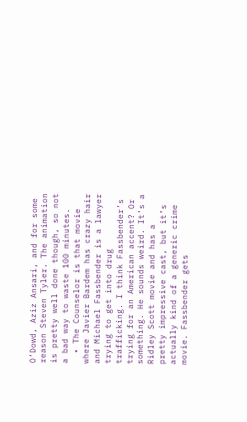O’Dowd, Aziz Ansari, and for some reason Steven Tyler. The animation is pretty well done though, so not a bad way to waste 100 minutes.
  • The Counselor is that movie where Javier Bardem has crazy hair and Michael Fassbender is a lawyer trying to get into drug trafficking. I think Fassbender’s trying for an American accent? Or something. He sounds weird. It’s a Ridley Scott movie and has a pretty impressive cast, but it’s actually kind of a generic crime movie. Fassbender gets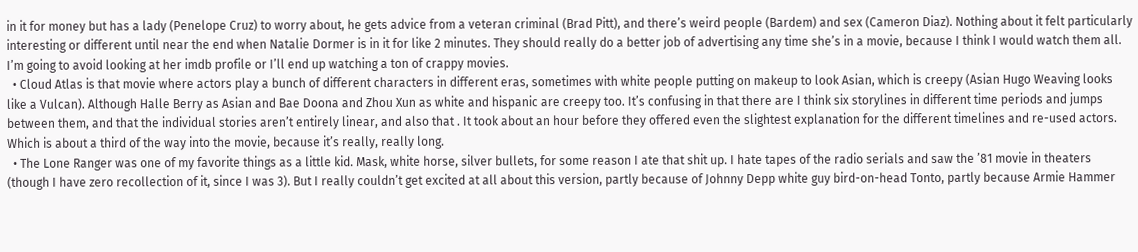in it for money but has a lady (Penelope Cruz) to worry about, he gets advice from a veteran criminal (Brad Pitt), and there’s weird people (Bardem) and sex (Cameron Diaz). Nothing about it felt particularly interesting or different until near the end when Natalie Dormer is in it for like 2 minutes. They should really do a better job of advertising any time she’s in a movie, because I think I would watch them all. I’m going to avoid looking at her imdb profile or I’ll end up watching a ton of crappy movies.
  • Cloud Atlas is that movie where actors play a bunch of different characters in different eras, sometimes with white people putting on makeup to look Asian, which is creepy (Asian Hugo Weaving looks like a Vulcan). Although Halle Berry as Asian and Bae Doona and Zhou Xun as white and hispanic are creepy too. It’s confusing in that there are I think six storylines in different time periods and jumps between them, and that the individual stories aren’t entirely linear, and also that . It took about an hour before they offered even the slightest explanation for the different timelines and re-used actors. Which is about a third of the way into the movie, because it’s really, really long.
  • The Lone Ranger was one of my favorite things as a little kid. Mask, white horse, silver bullets, for some reason I ate that shit up. I hate tapes of the radio serials and saw the ’81 movie in theaters (though I have zero recollection of it, since I was 3). But I really couldn’t get excited at all about this version, partly because of Johnny Depp white guy bird-on-head Tonto, partly because Armie Hammer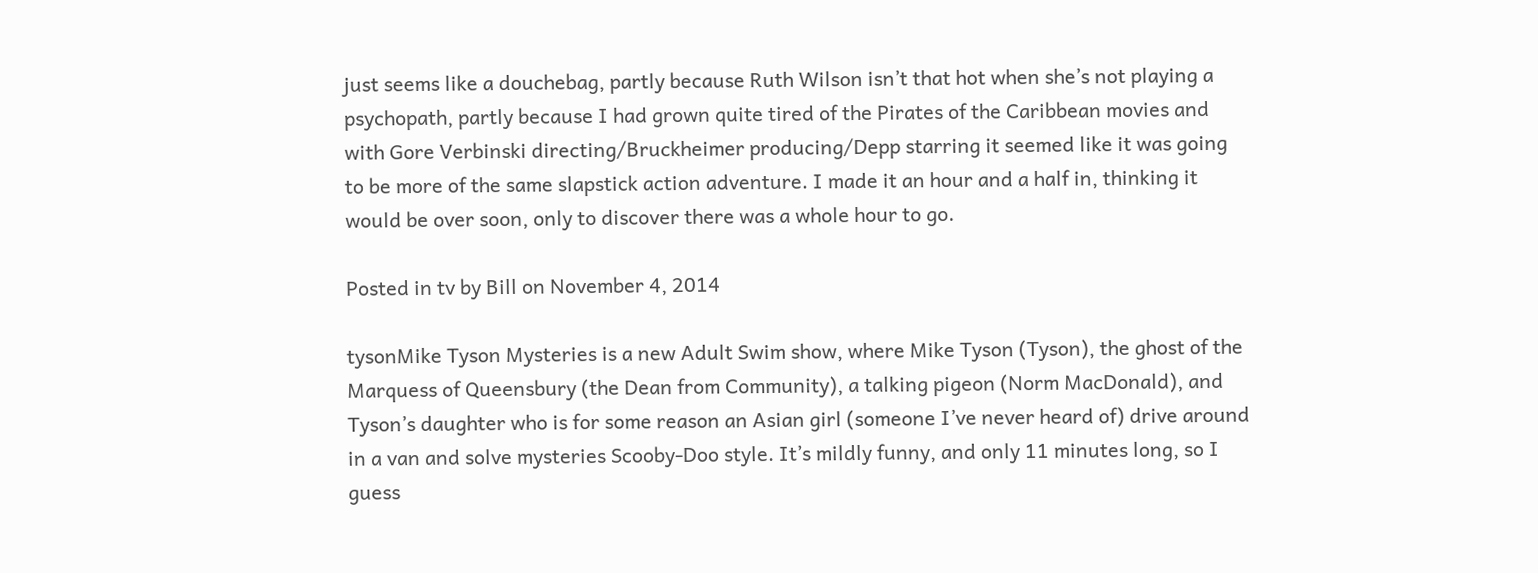just seems like a douchebag, partly because Ruth Wilson isn’t that hot when she’s not playing a psychopath, partly because I had grown quite tired of the Pirates of the Caribbean movies and with Gore Verbinski directing/Bruckheimer producing/Depp starring it seemed like it was going to be more of the same slapstick action adventure. I made it an hour and a half in, thinking it would be over soon, only to discover there was a whole hour to go.

Posted in tv by Bill on November 4, 2014

tysonMike Tyson Mysteries is a new Adult Swim show, where Mike Tyson (Tyson), the ghost of the Marquess of Queensbury (the Dean from Community), a talking pigeon (Norm MacDonald), and Tyson’s daughter who is for some reason an Asian girl (someone I’ve never heard of) drive around in a van and solve mysteries Scooby-Doo style. It’s mildly funny, and only 11 minutes long, so I guess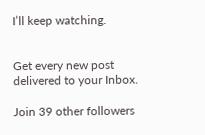I’ll keep watching.


Get every new post delivered to your Inbox.

Join 39 other followers